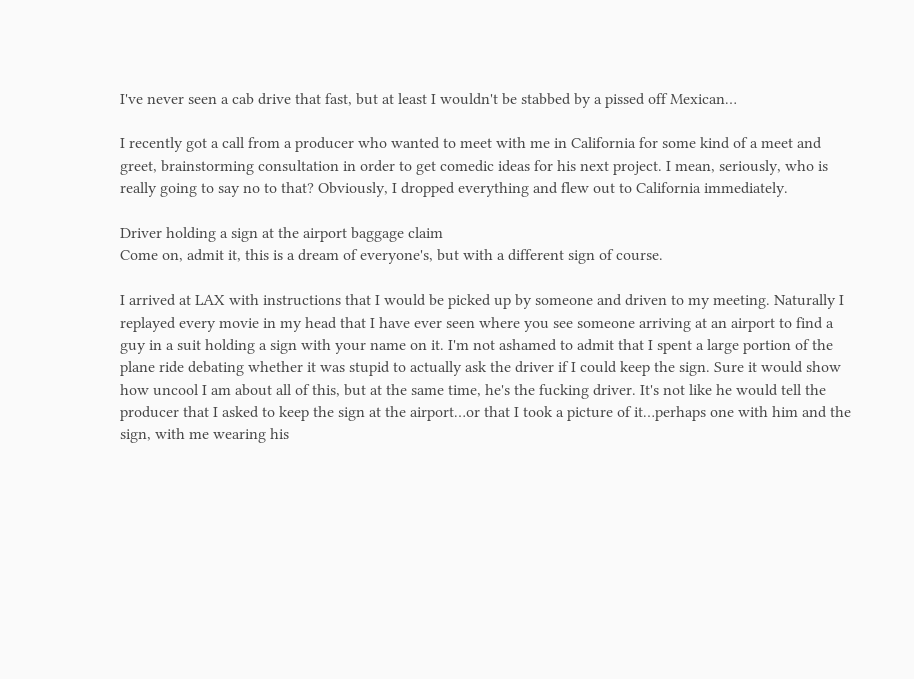I've never seen a cab drive that fast, but at least I wouldn't be stabbed by a pissed off Mexican…

I recently got a call from a producer who wanted to meet with me in California for some kind of a meet and greet, brainstorming consultation in order to get comedic ideas for his next project. I mean, seriously, who is really going to say no to that? Obviously, I dropped everything and flew out to California immediately.

Driver holding a sign at the airport baggage claim
Come on, admit it, this is a dream of everyone's, but with a different sign of course.

I arrived at LAX with instructions that I would be picked up by someone and driven to my meeting. Naturally I replayed every movie in my head that I have ever seen where you see someone arriving at an airport to find a guy in a suit holding a sign with your name on it. I'm not ashamed to admit that I spent a large portion of the plane ride debating whether it was stupid to actually ask the driver if I could keep the sign. Sure it would show how uncool I am about all of this, but at the same time, he's the fucking driver. It's not like he would tell the producer that I asked to keep the sign at the airport…or that I took a picture of it…perhaps one with him and the sign, with me wearing his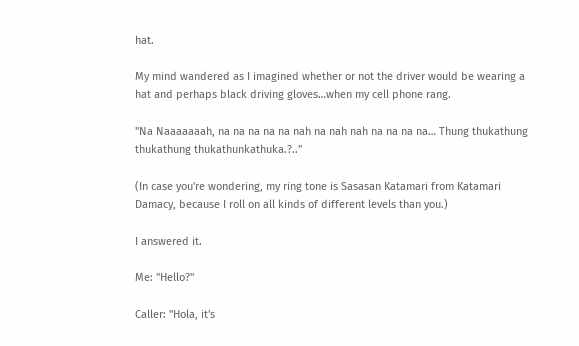hat.

My mind wandered as I imagined whether or not the driver would be wearing a hat and perhaps black driving gloves…when my cell phone rang.

"Na Naaaaaaah, na na na na na nah na nah nah na na na na… Thung thukathung thukathung thukathunkathuka.?.."

(In case you're wondering, my ring tone is Sasasan Katamari from Katamari Damacy, because I roll on all kinds of different levels than you.)

I answered it.

Me: "Hello?"

Caller: "Hola, it's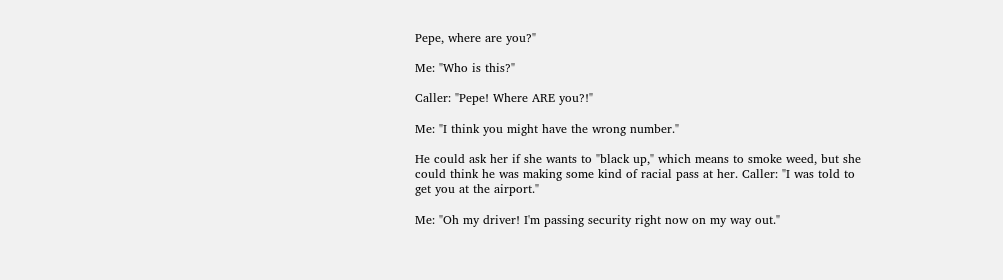Pepe, where are you?"

Me: "Who is this?"

Caller: "Pepe! Where ARE you?!"

Me: "I think you might have the wrong number."

He could ask her if she wants to "black up," which means to smoke weed, but she could think he was making some kind of racial pass at her. Caller: "I was told to get you at the airport."

Me: "Oh my driver! I'm passing security right now on my way out."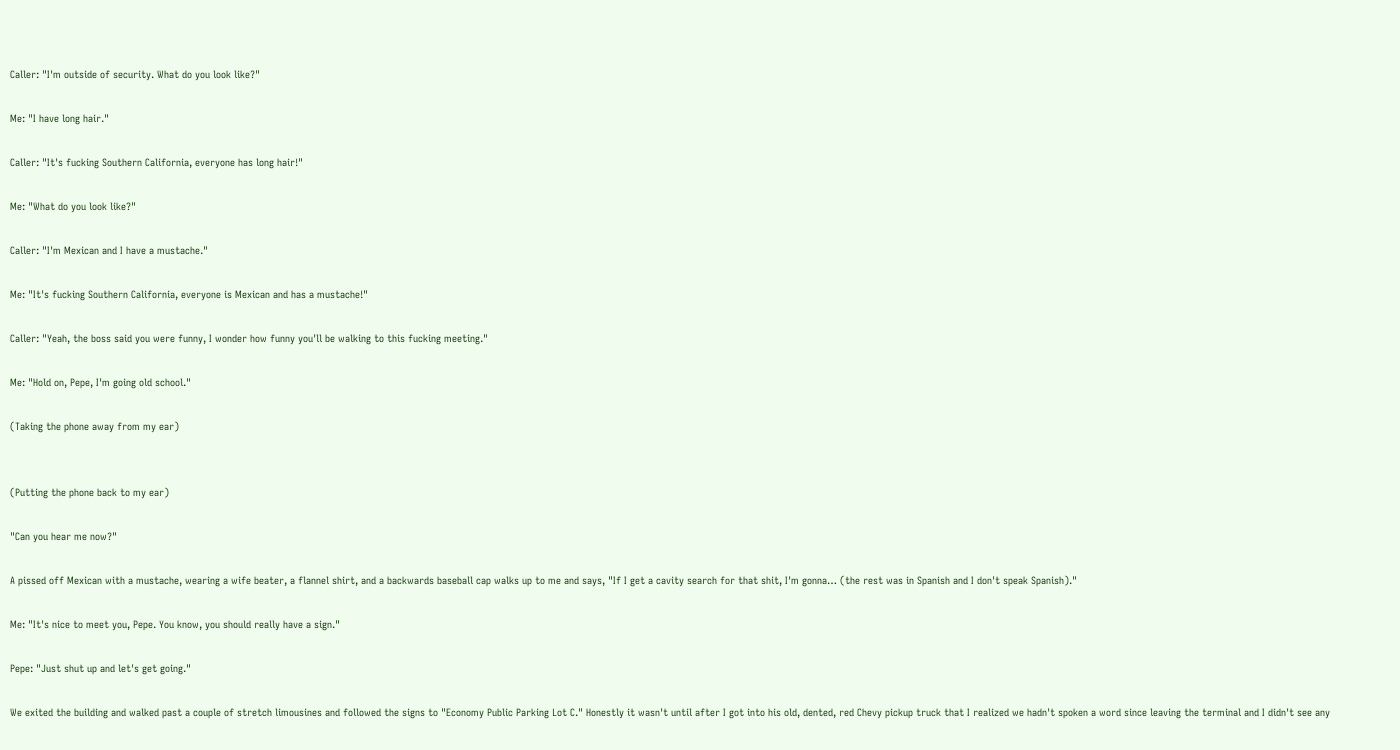Caller: "I'm outside of security. What do you look like?"

Me: "I have long hair."

Caller: "It's fucking Southern California, everyone has long hair!"

Me: "What do you look like?"

Caller: "I'm Mexican and I have a mustache."

Me: "It's fucking Southern California, everyone is Mexican and has a mustache!"

Caller: "Yeah, the boss said you were funny, I wonder how funny you'll be walking to this fucking meeting."

Me: "Hold on, Pepe, I'm going old school."

(Taking the phone away from my ear)


(Putting the phone back to my ear)

"Can you hear me now?"

A pissed off Mexican with a mustache, wearing a wife beater, a flannel shirt, and a backwards baseball cap walks up to me and says, "If I get a cavity search for that shit, I'm gonna… (the rest was in Spanish and I don't speak Spanish)."

Me: "It's nice to meet you, Pepe. You know, you should really have a sign."

Pepe: "Just shut up and let's get going."

We exited the building and walked past a couple of stretch limousines and followed the signs to "Economy Public Parking Lot C." Honestly it wasn't until after I got into his old, dented, red Chevy pickup truck that I realized we hadn't spoken a word since leaving the terminal and I didn't see any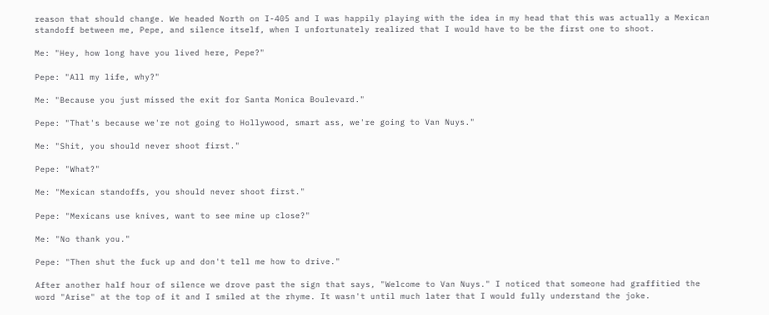reason that should change. We headed North on I-405 and I was happily playing with the idea in my head that this was actually a Mexican standoff between me, Pepe, and silence itself, when I unfortunately realized that I would have to be the first one to shoot.

Me: "Hey, how long have you lived here, Pepe?"

Pepe: "All my life, why?"

Me: "Because you just missed the exit for Santa Monica Boulevard."

Pepe: "That's because we're not going to Hollywood, smart ass, we're going to Van Nuys."

Me: "Shit, you should never shoot first."

Pepe: "What?"

Me: "Mexican standoffs, you should never shoot first."

Pepe: "Mexicans use knives, want to see mine up close?"

Me: "No thank you."

Pepe: "Then shut the fuck up and don't tell me how to drive."

After another half hour of silence we drove past the sign that says, "Welcome to Van Nuys." I noticed that someone had graffitied the word "Arise" at the top of it and I smiled at the rhyme. It wasn't until much later that I would fully understand the joke.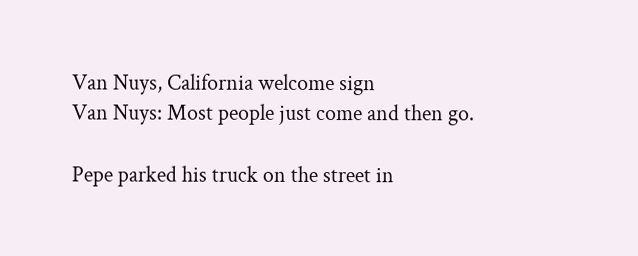Van Nuys, California welcome sign
Van Nuys: Most people just come and then go.

Pepe parked his truck on the street in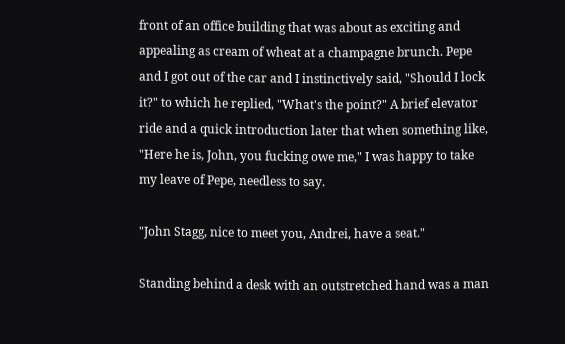front of an office building that was about as exciting and appealing as cream of wheat at a champagne brunch. Pepe and I got out of the car and I instinctively said, "Should I lock it?" to which he replied, "What's the point?" A brief elevator ride and a quick introduction later that when something like, "Here he is, John, you fucking owe me," I was happy to take my leave of Pepe, needless to say.

"John Stagg, nice to meet you, Andrei, have a seat."

Standing behind a desk with an outstretched hand was a man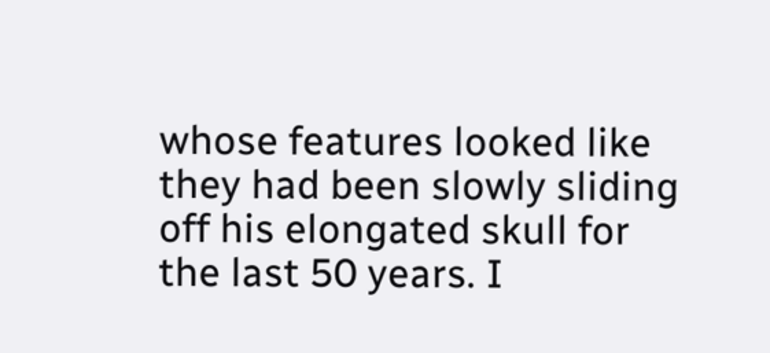whose features looked like they had been slowly sliding off his elongated skull for the last 50 years. I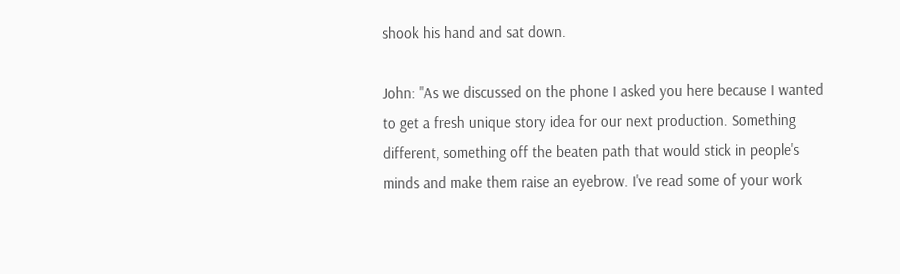shook his hand and sat down.

John: "As we discussed on the phone I asked you here because I wanted to get a fresh unique story idea for our next production. Something different, something off the beaten path that would stick in people's minds and make them raise an eyebrow. I've read some of your work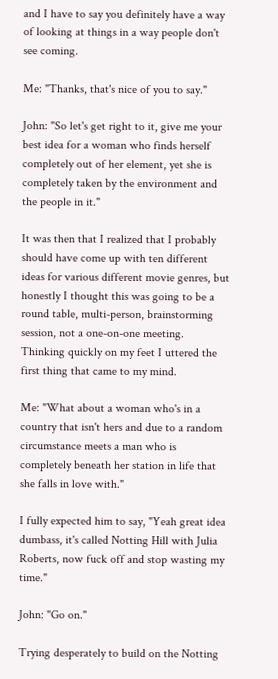and I have to say you definitely have a way of looking at things in a way people don't see coming.

Me: "Thanks, that's nice of you to say."

John: "So let's get right to it, give me your best idea for a woman who finds herself completely out of her element, yet she is completely taken by the environment and the people in it."

It was then that I realized that I probably should have come up with ten different ideas for various different movie genres, but honestly I thought this was going to be a round table, multi-person, brainstorming session, not a one-on-one meeting. Thinking quickly on my feet I uttered the first thing that came to my mind.

Me: "What about a woman who's in a country that isn't hers and due to a random circumstance meets a man who is completely beneath her station in life that she falls in love with."

I fully expected him to say, "Yeah great idea dumbass, it's called Notting Hill with Julia Roberts, now fuck off and stop wasting my time."

John: "Go on."

Trying desperately to build on the Notting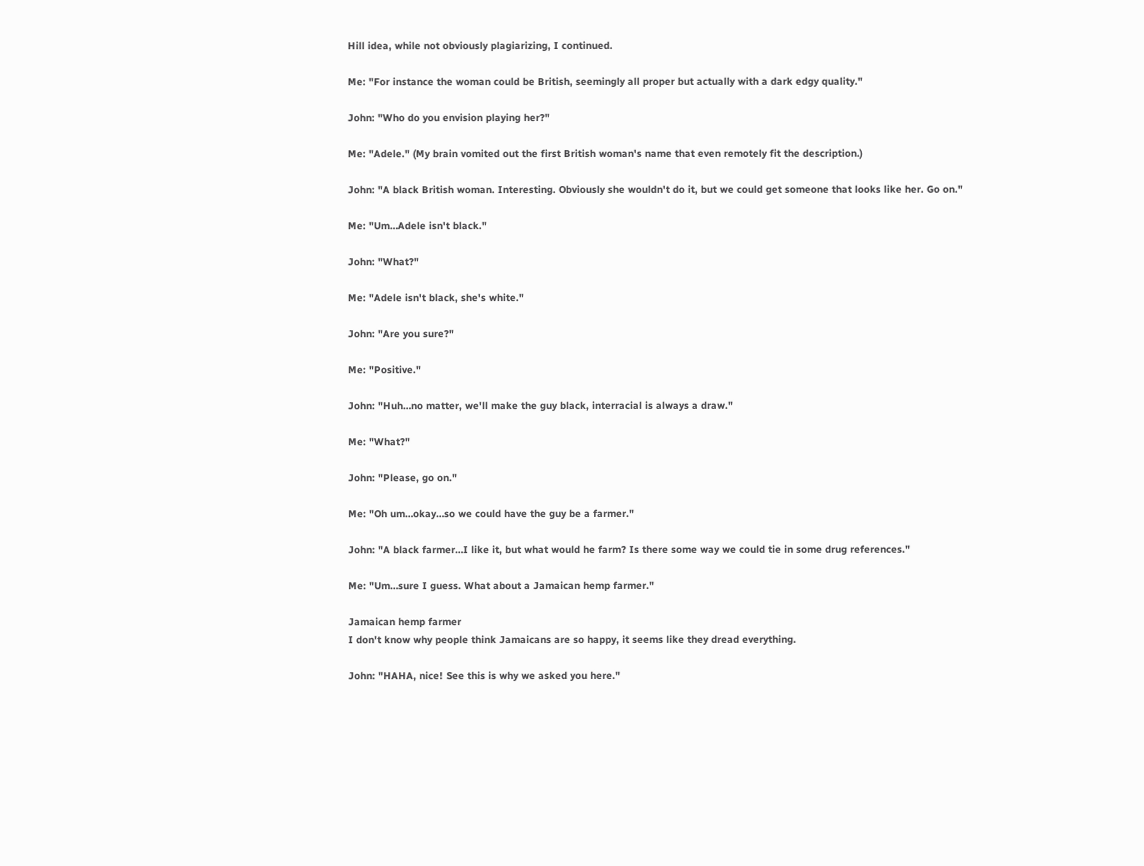Hill idea, while not obviously plagiarizing, I continued.

Me: "For instance the woman could be British, seemingly all proper but actually with a dark edgy quality."

John: "Who do you envision playing her?"

Me: "Adele." (My brain vomited out the first British woman's name that even remotely fit the description.)

John: "A black British woman. Interesting. Obviously she wouldn't do it, but we could get someone that looks like her. Go on."

Me: "Um…Adele isn't black."

John: "What?"

Me: "Adele isn't black, she's white."

John: "Are you sure?"

Me: "Positive."

John: "Huh…no matter, we'll make the guy black, interracial is always a draw."

Me: "What?"

John: "Please, go on."

Me: "Oh um…okay…so we could have the guy be a farmer."

John: "A black farmer…I like it, but what would he farm? Is there some way we could tie in some drug references."

Me: "Um…sure I guess. What about a Jamaican hemp farmer."

Jamaican hemp farmer
I don't know why people think Jamaicans are so happy, it seems like they dread everything.

John: "HAHA, nice! See this is why we asked you here."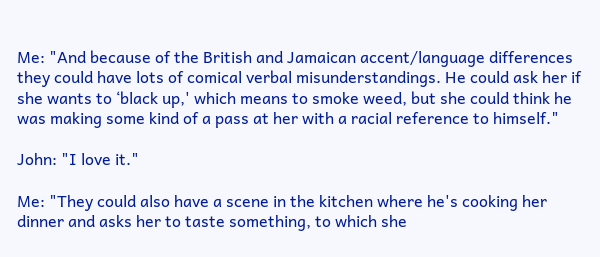Me: "And because of the British and Jamaican accent/language differences they could have lots of comical verbal misunderstandings. He could ask her if she wants to ‘black up,' which means to smoke weed, but she could think he was making some kind of a pass at her with a racial reference to himself."

John: "I love it."

Me: "They could also have a scene in the kitchen where he's cooking her dinner and asks her to taste something, to which she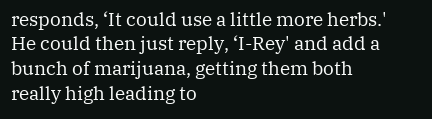responds, ‘It could use a little more herbs.' He could then just reply, ‘I-Rey' and add a bunch of marijuana, getting them both really high leading to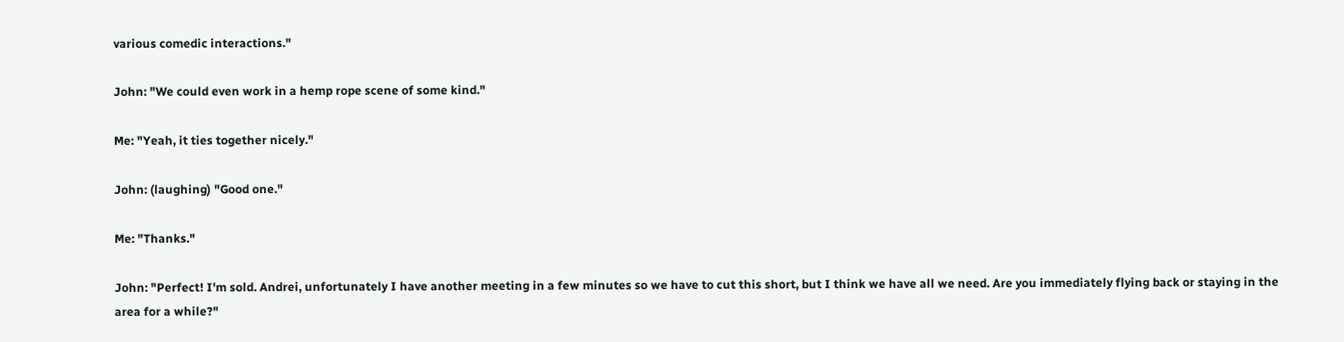various comedic interactions."

John: "We could even work in a hemp rope scene of some kind."

Me: "Yeah, it ties together nicely."

John: (laughing) "Good one."

Me: "Thanks."

John: "Perfect! I'm sold. Andrei, unfortunately I have another meeting in a few minutes so we have to cut this short, but I think we have all we need. Are you immediately flying back or staying in the area for a while?"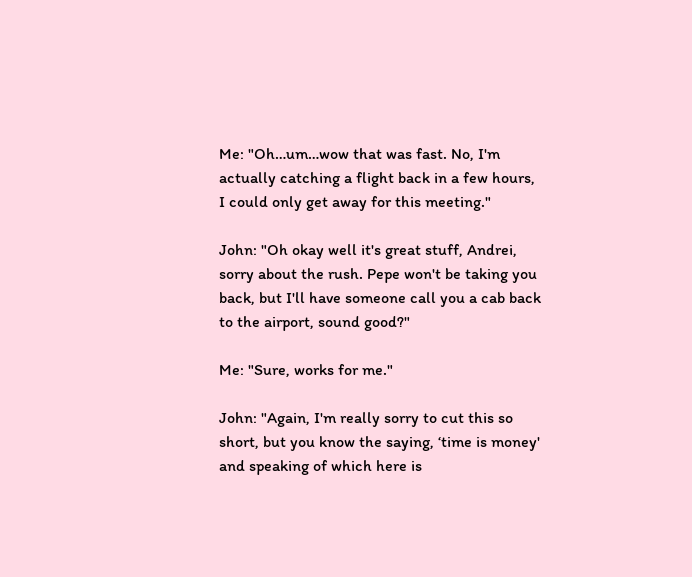Me: "Oh…um…wow that was fast. No, I'm actually catching a flight back in a few hours, I could only get away for this meeting."

John: "Oh okay well it's great stuff, Andrei, sorry about the rush. Pepe won't be taking you back, but I'll have someone call you a cab back to the airport, sound good?"

Me: "Sure, works for me."

John: "Again, I'm really sorry to cut this so short, but you know the saying, ‘time is money' and speaking of which here is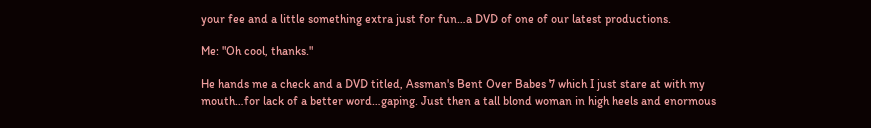your fee and a little something extra just for fun…a DVD of one of our latest productions.

Me: "Oh cool, thanks."

He hands me a check and a DVD titled, Assman's Bent Over Babes 7 which I just stare at with my mouth…for lack of a better word…gaping. Just then a tall blond woman in high heels and enormous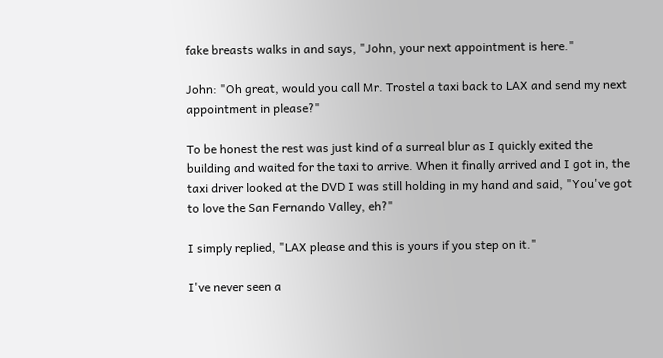fake breasts walks in and says, "John, your next appointment is here."

John: "Oh great, would you call Mr. Trostel a taxi back to LAX and send my next appointment in please?"

To be honest the rest was just kind of a surreal blur as I quickly exited the building and waited for the taxi to arrive. When it finally arrived and I got in, the taxi driver looked at the DVD I was still holding in my hand and said, "You've got to love the San Fernando Valley, eh?"

I simply replied, "LAX please and this is yours if you step on it."

I've never seen a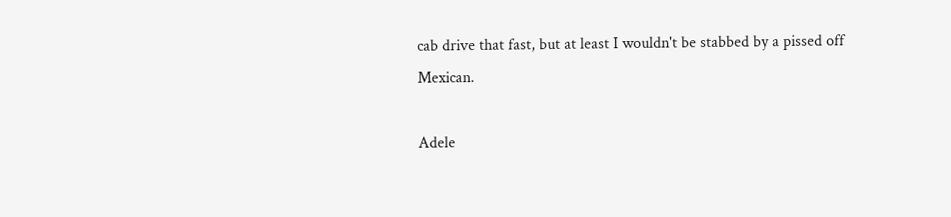cab drive that fast, but at least I wouldn't be stabbed by a pissed off Mexican.

Adele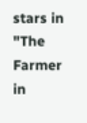stars in "The Farmer in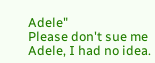Adele"
Please don't sue me Adele, I had no idea.